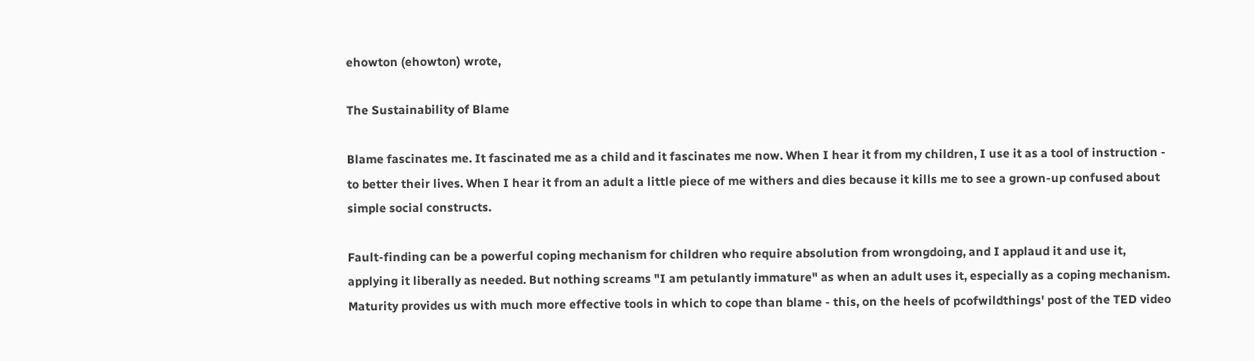ehowton (ehowton) wrote,

The Sustainability of Blame

Blame fascinates me. It fascinated me as a child and it fascinates me now. When I hear it from my children, I use it as a tool of instruction - to better their lives. When I hear it from an adult a little piece of me withers and dies because it kills me to see a grown-up confused about simple social constructs.

Fault-finding can be a powerful coping mechanism for children who require absolution from wrongdoing, and I applaud it and use it, applying it liberally as needed. But nothing screams "I am petulantly immature" as when an adult uses it, especially as a coping mechanism. Maturity provides us with much more effective tools in which to cope than blame - this, on the heels of pcofwildthings' post of the TED video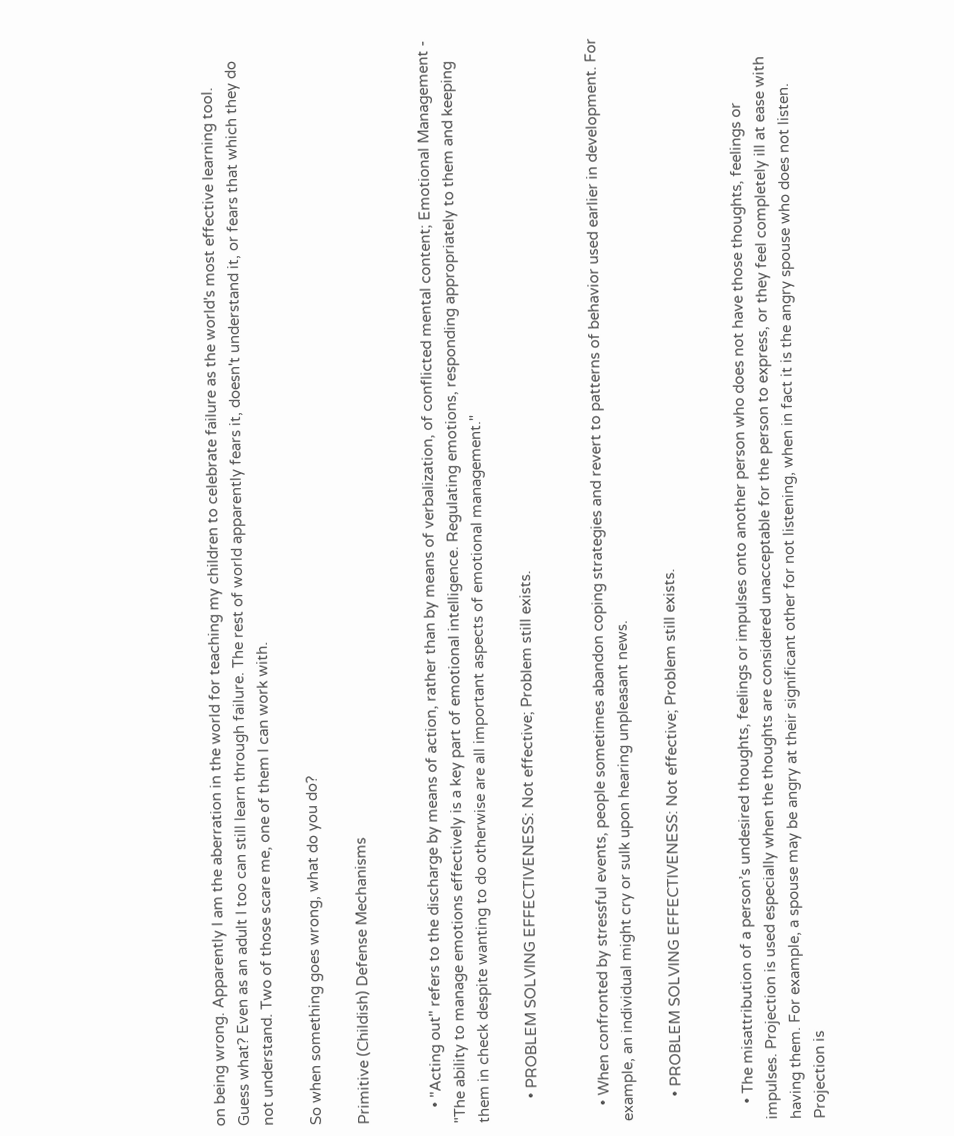on being wrong. Apparently I am the aberration in the world for teaching my children to celebrate failure as the world's most effective learning tool. Guess what? Even as an adult I too can still learn through failure. The rest of world apparently fears it, doesn't understand it, or fears that which they do not understand. Two of those scare me, one of them I can work with.

So when something goes wrong, what do you do?

Primitive (Childish) Defense Mechanisms


    • "Acting out" refers to the discharge by means of action, rather than by means of verbalization, of conflicted mental content; Emotional Management - "The ability to manage emotions effectively is a key part of emotional intelligence. Regulating emotions, responding appropriately to them and keeping them in check despite wanting to do otherwise are all important aspects of emotional management."

      • PROBLEM SOLVING EFFECTIVENESS: Not effective; Problem still exists.


    • When confronted by stressful events, people sometimes abandon coping strategies and revert to patterns of behavior used earlier in development. For example, an individual might cry or sulk upon hearing unpleasant news.

      • PROBLEM SOLVING EFFECTIVENESS: Not effective; Problem still exists.


    • The misattribution of a person’s undesired thoughts, feelings or impulses onto another person who does not have those thoughts, feelings or impulses. Projection is used especially when the thoughts are considered unacceptable for the person to express, or they feel completely ill at ease with having them. For example, a spouse may be angry at their significant other for not listening, when in fact it is the angry spouse who does not listen. Projection is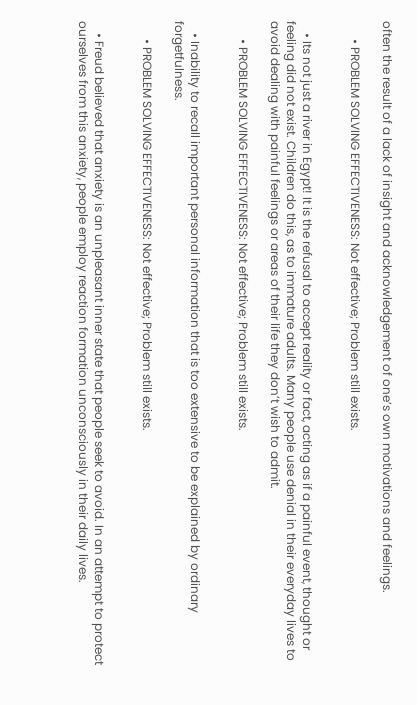often the result of a lack of insight and acknowledgement of one’s own motivations and feelings.

      • PROBLEM SOLVING EFFECTIVENESS: Not effective; Problem still exists.


    • Its not just a river in Egypt! It is the refusal to accept reality or fact, acting as if a painful event, thought or feeling did not exist. Children do this, as to immature adults. Many people use denial in their everyday lives to avoid dealing with painful feelings or areas of their life they don’t wish to admit.

      • PROBLEM SOLVING EFFECTIVENESS: Not effective; Problem still exists.


    • Inability to recall important personal information that is too extensive to be explained by ordinary forgetfulness.

      • PROBLEM SOLVING EFFECTIVENESS: Not effective; Problem still exists.


    • Freud believed that anxiety is an unpleasant inner state that people seek to avoid. In an attempt to protect ourselves from this anxiety, people employ reaction formation unconsciously in their daily lives.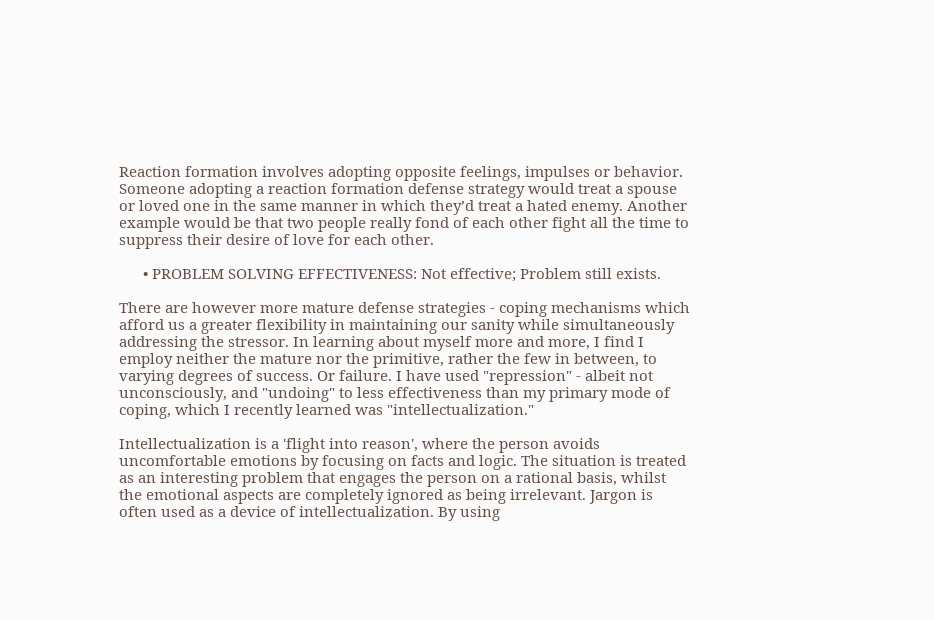Reaction formation involves adopting opposite feelings, impulses or behavior. Someone adopting a reaction formation defense strategy would treat a spouse or loved one in the same manner in which they’d treat a hated enemy. Another example would be that two people really fond of each other fight all the time to suppress their desire of love for each other.

      • PROBLEM SOLVING EFFECTIVENESS: Not effective; Problem still exists.

There are however more mature defense strategies - coping mechanisms which afford us a greater flexibility in maintaining our sanity while simultaneously addressing the stressor. In learning about myself more and more, I find I employ neither the mature nor the primitive, rather the few in between, to varying degrees of success. Or failure. I have used "repression" - albeit not unconsciously, and "undoing" to less effectiveness than my primary mode of coping, which I recently learned was "intellectualization."

Intellectualization is a 'flight into reason', where the person avoids uncomfortable emotions by focusing on facts and logic. The situation is treated as an interesting problem that engages the person on a rational basis, whilst the emotional aspects are completely ignored as being irrelevant. Jargon is often used as a device of intellectualization. By using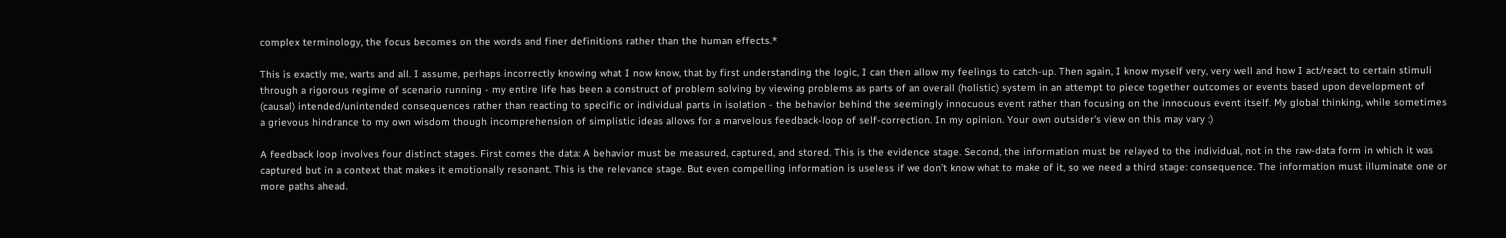complex terminology, the focus becomes on the words and finer definitions rather than the human effects.*

This is exactly me, warts and all. I assume, perhaps incorrectly knowing what I now know, that by first understanding the logic, I can then allow my feelings to catch-up. Then again, I know myself very, very well and how I act/react to certain stimuli through a rigorous regime of scenario running - my entire life has been a construct of problem solving by viewing problems as parts of an overall (holistic) system in an attempt to piece together outcomes or events based upon development of (causal) intended/unintended consequences rather than reacting to specific or individual parts in isolation - the behavior behind the seemingly innocuous event rather than focusing on the innocuous event itself. My global thinking, while sometimes a grievous hindrance to my own wisdom though incomprehension of simplistic ideas allows for a marvelous feedback-loop of self-correction. In my opinion. Your own outsider's view on this may vary :)

A feedback loop involves four distinct stages. First comes the data: A behavior must be measured, captured, and stored. This is the evidence stage. Second, the information must be relayed to the individual, not in the raw-data form in which it was captured but in a context that makes it emotionally resonant. This is the relevance stage. But even compelling information is useless if we don’t know what to make of it, so we need a third stage: consequence. The information must illuminate one or more paths ahead.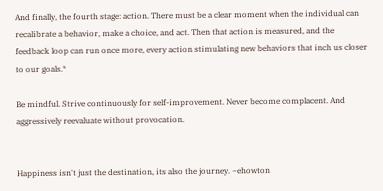And finally, the fourth stage: action. There must be a clear moment when the individual can recalibrate a behavior, make a choice, and act. Then that action is measured, and the feedback loop can run once more, every action stimulating new behaviors that inch us closer to our goals.*

Be mindful. Strive continuously for self-improvement. Never become complacent. And aggressively reevaluate without provocation.


Happiness isn't just the destination, its also the journey. ~ehowton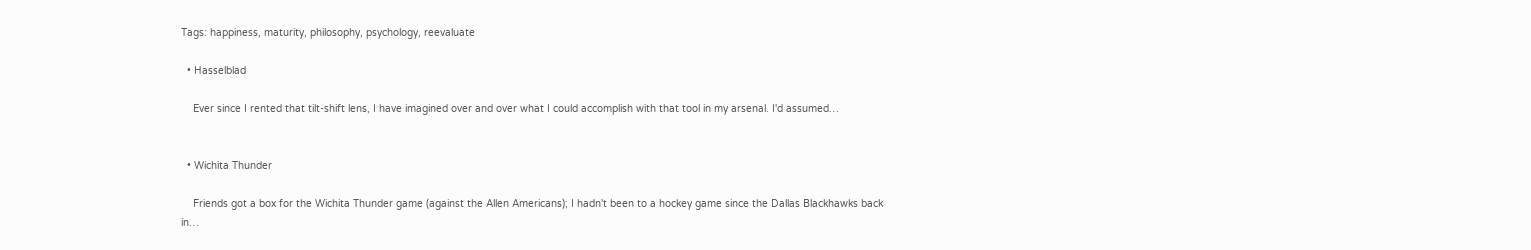Tags: happiness, maturity, philosophy, psychology, reevaluate

  • Hasselblad

    Ever since I rented that tilt-shift lens, I have imagined over and over what I could accomplish with that tool in my arsenal. I'd assumed…


  • Wichita Thunder

    Friends got a box for the Wichita Thunder game (against the Allen Americans); I hadn't been to a hockey game since the Dallas Blackhawks back in…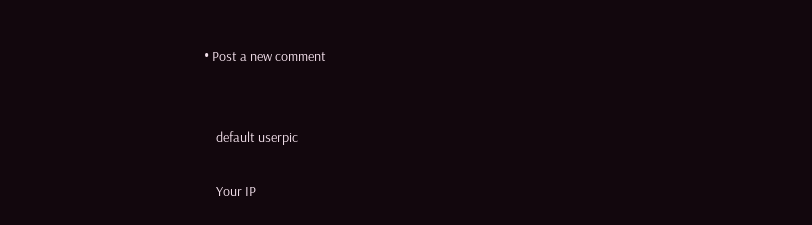• Post a new comment


    default userpic

    Your IP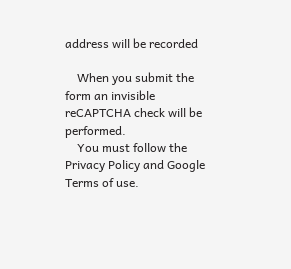address will be recorded

    When you submit the form an invisible reCAPTCHA check will be performed.
    You must follow the Privacy Policy and Google Terms of use.